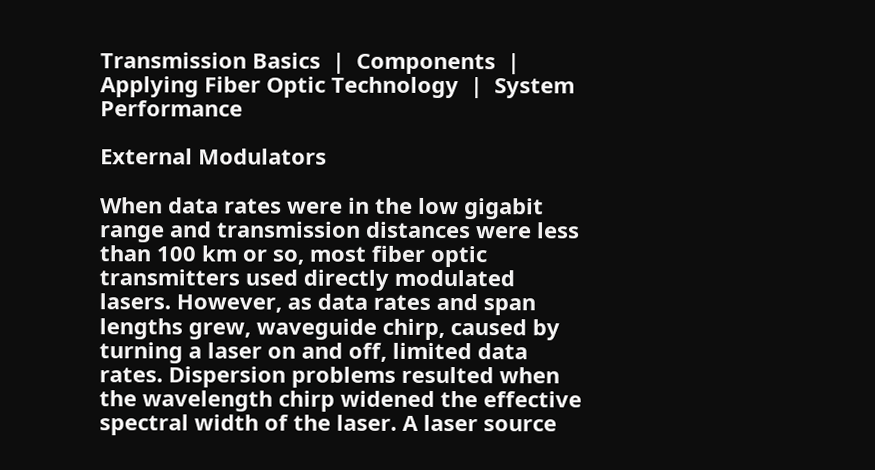Transmission Basics  |  Components  |  Applying Fiber Optic Technology  |  System Performance

External Modulators

When data rates were in the low gigabit range and transmission distances were less than 100 km or so, most fiber optic transmitters used directly modulated lasers. However, as data rates and span lengths grew, waveguide chirp, caused by turning a laser on and off, limited data rates. Dispersion problems resulted when the wavelength chirp widened the effective spectral width of the laser. A laser source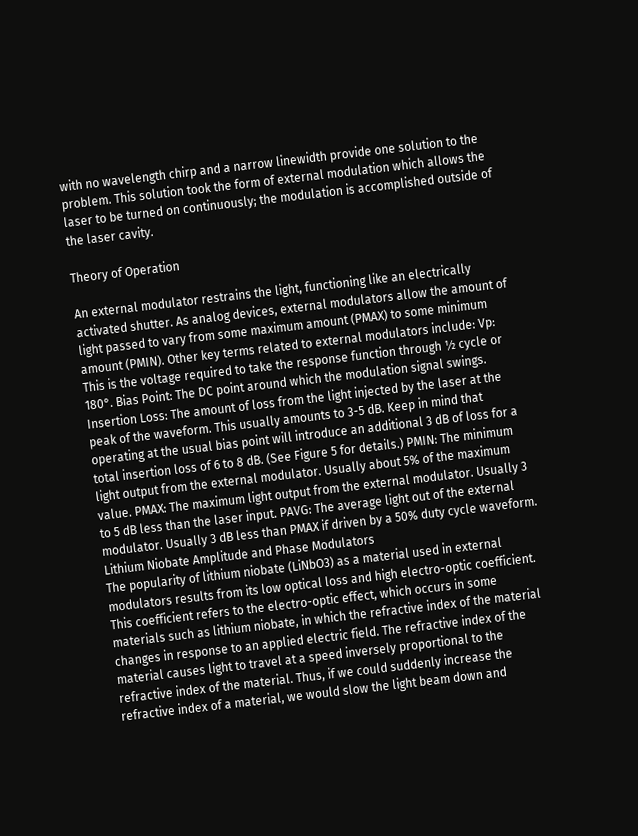with no wavelength chirp and a narrow linewidth provide one solution to the problem. This solution took the form of external modulation which allows the laser to be turned on continuously; the modulation is accomplished outside of the laser cavity.

Theory of Operation

An external modulator restrains the light, functioning like an electrically activated shutter. As analog devices, external modulators allow the amount of light passed to vary from some maximum amount (PMAX) to some minimum amount (PMIN). Other key terms related to external modulators include: Vp: This is the voltage required to take the response function through ½ cycle or 180°. Bias Point: The DC point around which the modulation signal swings. Insertion Loss: The amount of loss from the light injected by the laser at the peak of the waveform. This usually amounts to 3-5 dB. Keep in mind that operating at the usual bias point will introduce an additional 3 dB of loss for a total insertion loss of 6 to 8 dB. (See Figure 5 for details.) PMIN: The minimum light output from the external modulator. Usually about 5% of the maximum value. PMAX: The maximum light output from the external modulator. Usually 3 to 5 dB less than the laser input. PAVG: The average light out of the external modulator. Usually 3 dB less than PMAX if driven by a 50% duty cycle waveform. Lithium Niobate Amplitude and Phase Modulators
The popularity of lithium niobate (LiNbO3) as a material used in external modulators results from its low optical loss and high electro-optic coefficient. This coefficient refers to the electro-optic effect, which occurs in some materials such as lithium niobate, in which the refractive index of the material changes in response to an applied electric field. The refractive index of the material causes light to travel at a speed inversely proportional to the refractive index of the material. Thus, if we could suddenly increase the refractive index of a material, we would slow the light beam down and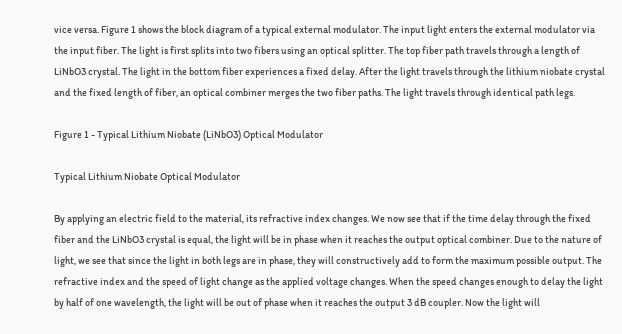vice versa. Figure 1 shows the block diagram of a typical external modulator. The input light enters the external modulator via the input fiber. The light is first splits into two fibers using an optical splitter. The top fiber path travels through a length of LiNbO3 crystal. The light in the bottom fiber experiences a fixed delay. After the light travels through the lithium niobate crystal and the fixed length of fiber, an optical combiner merges the two fiber paths. The light travels through identical path legs.

Figure 1 - Typical Lithium Niobate (LiNbO3) Optical Modulator

Typical Lithium Niobate Optical Modulator

By applying an electric field to the material, its refractive index changes. We now see that if the time delay through the fixed fiber and the LiNbO3 crystal is equal, the light will be in phase when it reaches the output optical combiner. Due to the nature of light, we see that since the light in both legs are in phase, they will constructively add to form the maximum possible output. The refractive index and the speed of light change as the applied voltage changes. When the speed changes enough to delay the light by half of one wavelength, the light will be out of phase when it reaches the output 3 dB coupler. Now the light will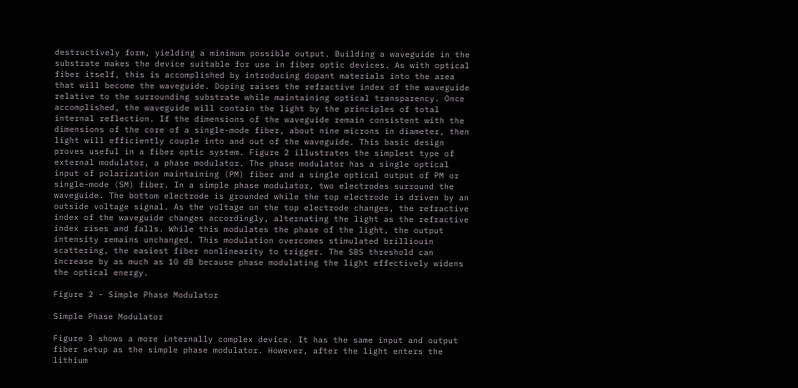destructively form, yielding a minimum possible output. Building a waveguide in the substrate makes the device suitable for use in fiber optic devices. As with optical fiber itself, this is accomplished by introducing dopant materials into the area that will become the waveguide. Doping raises the refractive index of the waveguide relative to the surrounding substrate while maintaining optical transparency. Once accomplished, the waveguide will contain the light by the principles of total internal reflection. If the dimensions of the waveguide remain consistent with the dimensions of the core of a single-mode fiber, about nine microns in diameter, then light will efficiently couple into and out of the waveguide. This basic design proves useful in a fiber optic system. Figure 2 illustrates the simplest type of external modulator, a phase modulator. The phase modulator has a single optical input of polarization maintaining (PM) fiber and a single optical output of PM or single-mode (SM) fiber. In a simple phase modulator, two electrodes surround the waveguide. The bottom electrode is grounded while the top electrode is driven by an outside voltage signal. As the voltage on the top electrode changes, the refractive index of the waveguide changes accordingly, alternating the light as the refractive index rises and falls. While this modulates the phase of the light, the output intensity remains unchanged. This modulation overcomes stimulated brilliouin scattering, the easiest fiber nonlinearity to trigger. The SBS threshold can increase by as much as 10 dB because phase modulating the light effectively widens the optical energy.

Figure 2 - Simple Phase Modulator

Simple Phase Modulator

Figure 3 shows a more internally complex device. It has the same input and output fiber setup as the simple phase modulator. However, after the light enters the lithium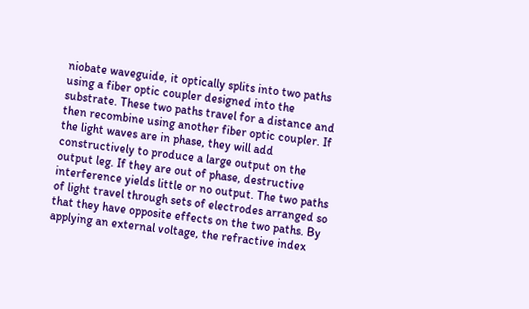niobate waveguide, it optically splits into two paths using a fiber optic coupler designed into the substrate. These two paths travel for a distance and then recombine using another fiber optic coupler. If the light waves are in phase, they will add constructively to produce a large output on the output leg. If they are out of phase, destructive interference yields little or no output. The two paths of light travel through sets of electrodes arranged so that they have opposite effects on the two paths. By applying an external voltage, the refractive index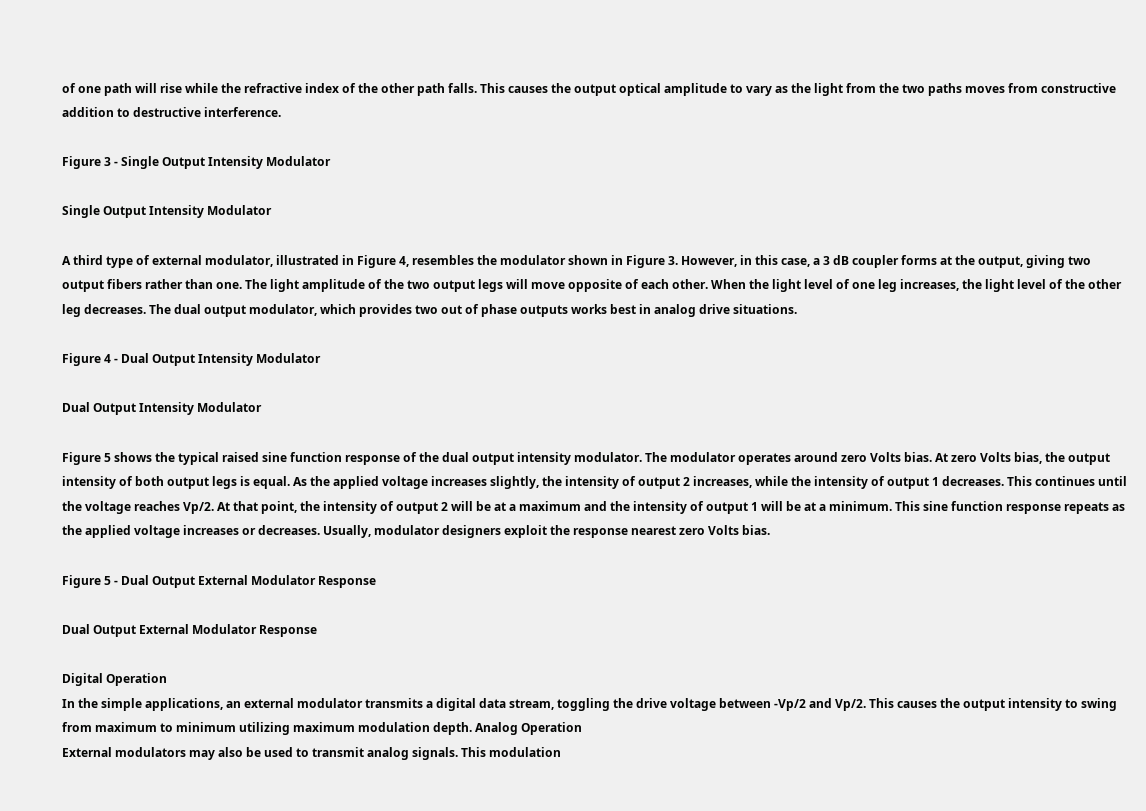of one path will rise while the refractive index of the other path falls. This causes the output optical amplitude to vary as the light from the two paths moves from constructive addition to destructive interference.

Figure 3 - Single Output Intensity Modulator

Single Output Intensity Modulator

A third type of external modulator, illustrated in Figure 4, resembles the modulator shown in Figure 3. However, in this case, a 3 dB coupler forms at the output, giving two output fibers rather than one. The light amplitude of the two output legs will move opposite of each other. When the light level of one leg increases, the light level of the other leg decreases. The dual output modulator, which provides two out of phase outputs works best in analog drive situations.

Figure 4 - Dual Output Intensity Modulator

Dual Output Intensity Modulator

Figure 5 shows the typical raised sine function response of the dual output intensity modulator. The modulator operates around zero Volts bias. At zero Volts bias, the output intensity of both output legs is equal. As the applied voltage increases slightly, the intensity of output 2 increases, while the intensity of output 1 decreases. This continues until the voltage reaches Vp/2. At that point, the intensity of output 2 will be at a maximum and the intensity of output 1 will be at a minimum. This sine function response repeats as the applied voltage increases or decreases. Usually, modulator designers exploit the response nearest zero Volts bias.

Figure 5 - Dual Output External Modulator Response

Dual Output External Modulator Response

Digital Operation
In the simple applications, an external modulator transmits a digital data stream, toggling the drive voltage between -Vp/2 and Vp/2. This causes the output intensity to swing from maximum to minimum utilizing maximum modulation depth. Analog Operation
External modulators may also be used to transmit analog signals. This modulation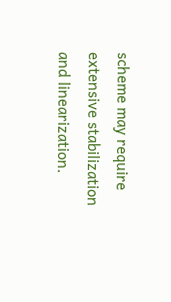scheme may require extensive stabilization and linearization.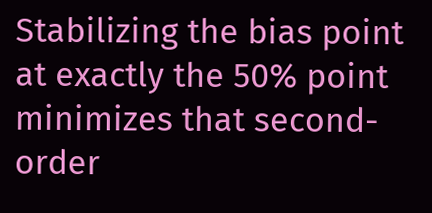Stabilizing the bias point at exactly the 50% point minimizes that second-order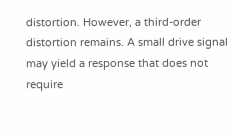distortion. However, a third-order distortion remains. A small drive signal may yield a response that does not require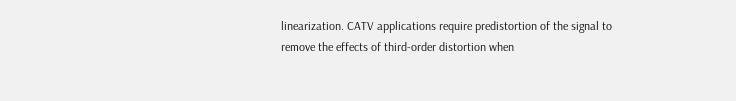linearization. CATV applications require predistortion of the signal to remove the effects of third-order distortion when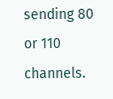sending 80 or 110 channels.